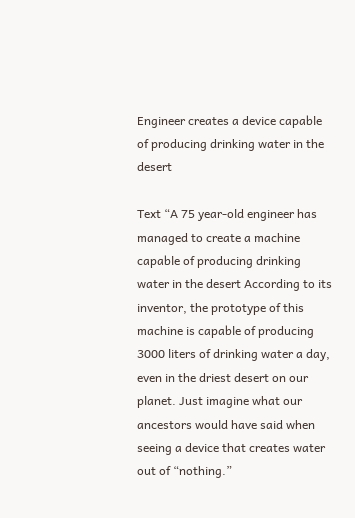Engineer creates a device capable of producing drinking water in the desert

Text “A 75 year-old engineer has managed to create a machine capable of producing drinking water in the desert According to its inventor, the prototype of this machine is capable of producing 3000 liters of drinking water a day, even in the driest desert on our planet. Just imagine what our ancestors would have said when seeing a device that creates water out of “nothing.”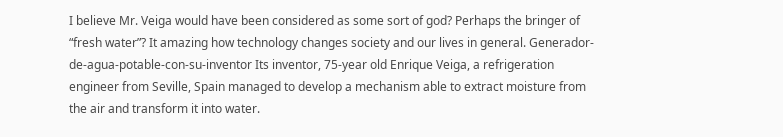I believe Mr. Veiga would have been considered as some sort of god? Perhaps the bringer of “fresh water”? It amazing how technology changes society and our lives in general. Generador-de-agua-potable-con-su-inventor Its inventor, 75-year old Enrique Veiga, a refrigeration engineer from Seville, Spain managed to develop a mechanism able to extract moisture from the air and transform it into water.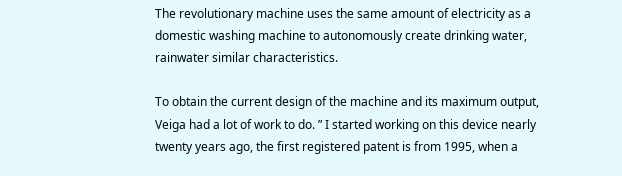The revolutionary machine uses the same amount of electricity as a domestic washing machine to autonomously create drinking water, rainwater similar characteristics.

To obtain the current design of the machine and its maximum output, Veiga had a lot of work to do. ” I started working on this device nearly twenty years ago, the first registered patent is from 1995, when a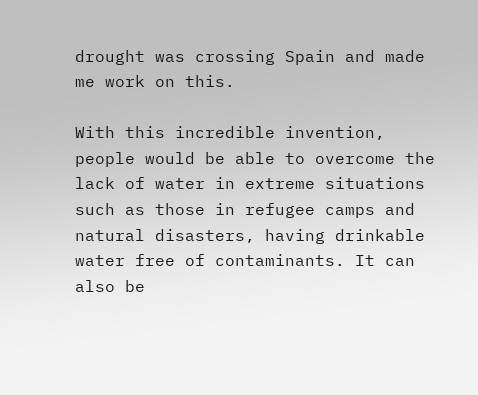drought was crossing Spain and made me work on this.

With this incredible invention, people would be able to overcome the lack of water in extreme situations such as those in refugee camps and natural disasters, having drinkable water free of contaminants. It can also be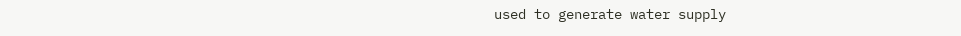used to generate water supply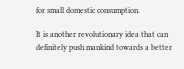for small domestic consumption.

It is another revolutionary idea that can definitely push mankind towards a better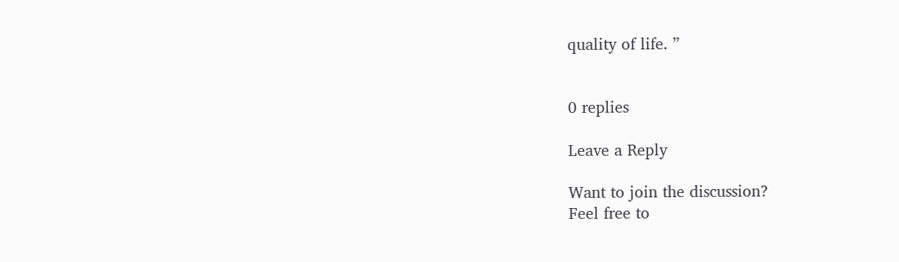quality of life. ”


0 replies

Leave a Reply

Want to join the discussion?
Feel free to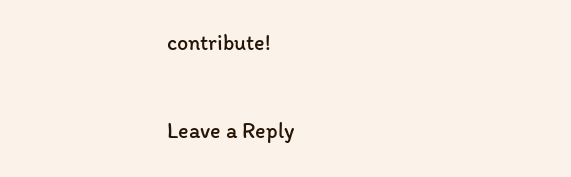contribute!

Leave a Reply